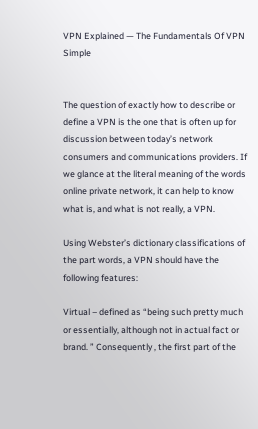VPN Explained — The Fundamentals Of VPN Simple


The question of exactly how to describe or define a VPN is the one that is often up for discussion between today’s network consumers and communications providers. If we glance at the literal meaning of the words online private network, it can help to know what is, and what is not really, a VPN.

Using Webster’s dictionary classifications of the part words, a VPN should have the following features:

Virtual – defined as “being such pretty much or essentially, although not in actual fact or brand. ” Consequently , the first part of the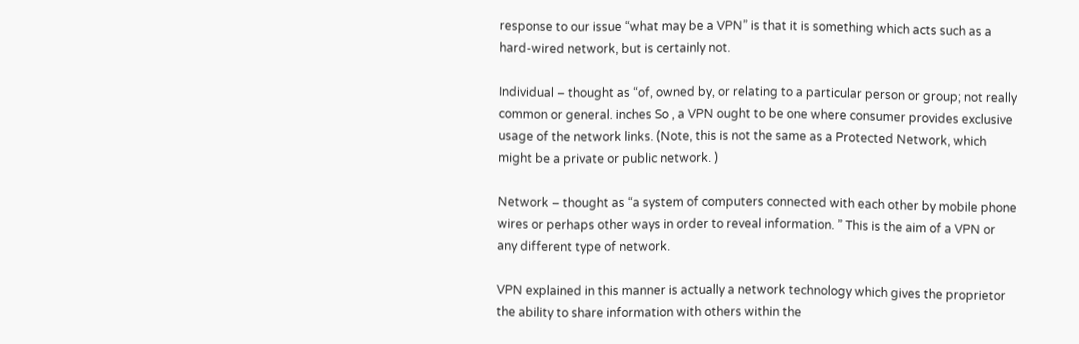response to our issue “what may be a VPN” is that it is something which acts such as a hard-wired network, but is certainly not.

Individual – thought as “of, owned by, or relating to a particular person or group; not really common or general. inches So , a VPN ought to be one where consumer provides exclusive usage of the network links. (Note, this is not the same as a Protected Network, which might be a private or public network. )

Network – thought as “a system of computers connected with each other by mobile phone wires or perhaps other ways in order to reveal information. ” This is the aim of a VPN or any different type of network.

VPN explained in this manner is actually a network technology which gives the proprietor the ability to share information with others within the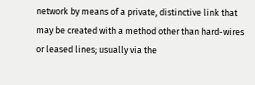network by means of a private, distinctive link that may be created with a method other than hard-wires or leased lines; usually via the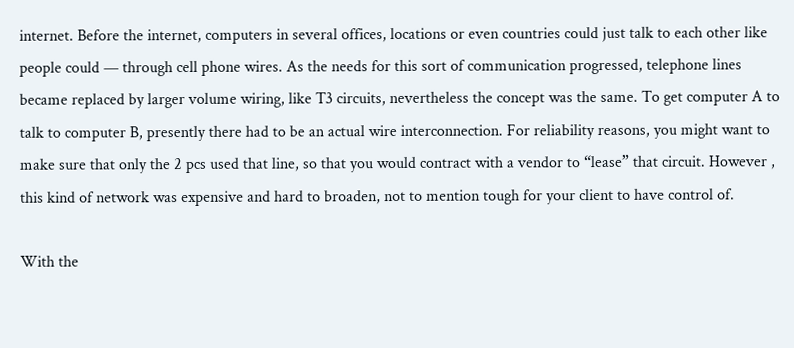internet. Before the internet, computers in several offices, locations or even countries could just talk to each other like people could — through cell phone wires. As the needs for this sort of communication progressed, telephone lines became replaced by larger volume wiring, like T3 circuits, nevertheless the concept was the same. To get computer A to talk to computer B, presently there had to be an actual wire interconnection. For reliability reasons, you might want to make sure that only the 2 pcs used that line, so that you would contract with a vendor to “lease” that circuit. However , this kind of network was expensive and hard to broaden, not to mention tough for your client to have control of.

With the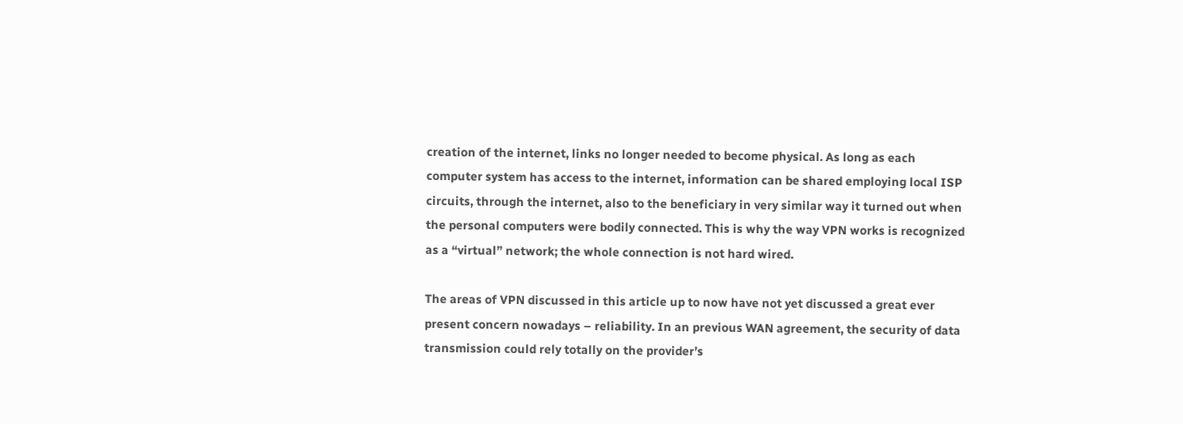creation of the internet, links no longer needed to become physical. As long as each computer system has access to the internet, information can be shared employing local ISP circuits, through the internet, also to the beneficiary in very similar way it turned out when the personal computers were bodily connected. This is why the way VPN works is recognized as a “virtual” network; the whole connection is not hard wired.

The areas of VPN discussed in this article up to now have not yet discussed a great ever present concern nowadays – reliability. In an previous WAN agreement, the security of data transmission could rely totally on the provider’s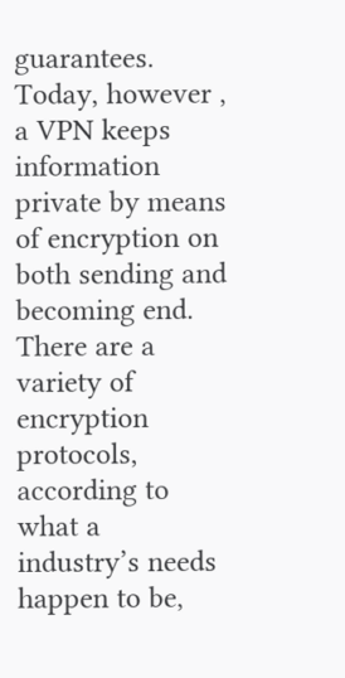guarantees. Today, however , a VPN keeps information private by means of encryption on both sending and becoming end. There are a variety of encryption protocols, according to what a industry’s needs happen to be,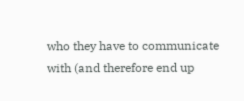who they have to communicate with (and therefore end up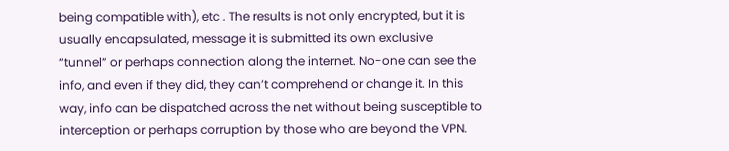being compatible with), etc . The results is not only encrypted, but it is usually encapsulated, message it is submitted its own exclusive “tunnel” or perhaps connection along the internet. No-one can see the info, and even if they did, they can’t comprehend or change it. In this way, info can be dispatched across the net without being susceptible to interception or perhaps corruption by those who are beyond the VPN.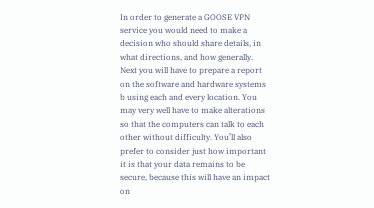In order to generate a GOOSE VPN service you would need to make a decision who should share details, in what directions, and how generally. Next you will have to prepare a report on the software and hardware systems b using each and every location. You may very well have to make alterations so that the computers can talk to each other without difficulty. You’ll also prefer to consider just how important it is that your data remains to be secure, because this will have an impact on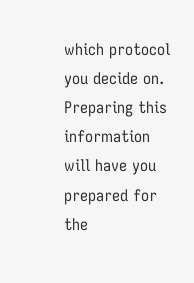which protocol you decide on. Preparing this information will have you prepared for the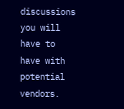discussions you will have to have with potential vendors.